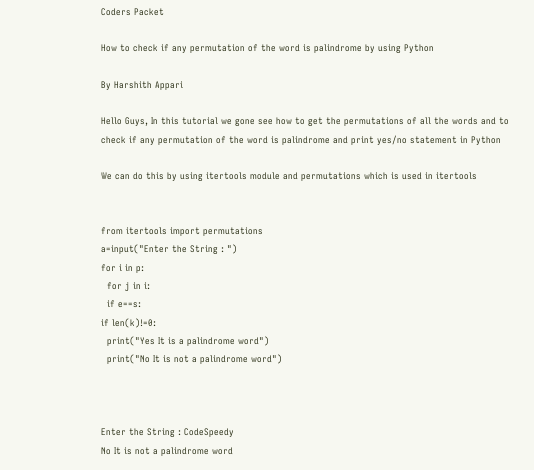Coders Packet

How to check if any permutation of the word is palindrome by using Python

By Harshith Appari

Hello Guys, In this tutorial we gone see how to get the permutations of all the words and to check if any permutation of the word is palindrome and print yes/no statement in Python

We can do this by using itertools module and permutations which is used in itertools


from itertools import permutations
a=input("Enter the String : ")
for i in p:
  for j in i:
  if e==s:
if len(k)!=0:
  print("Yes It is a palindrome word")
  print("No It is not a palindrome word")



Enter the String : CodeSpeedy
No It is not a palindrome word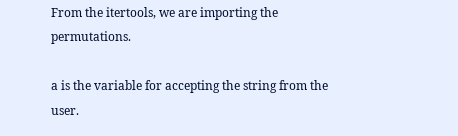From the itertools, we are importing the permutations.

a is the variable for accepting the string from the user.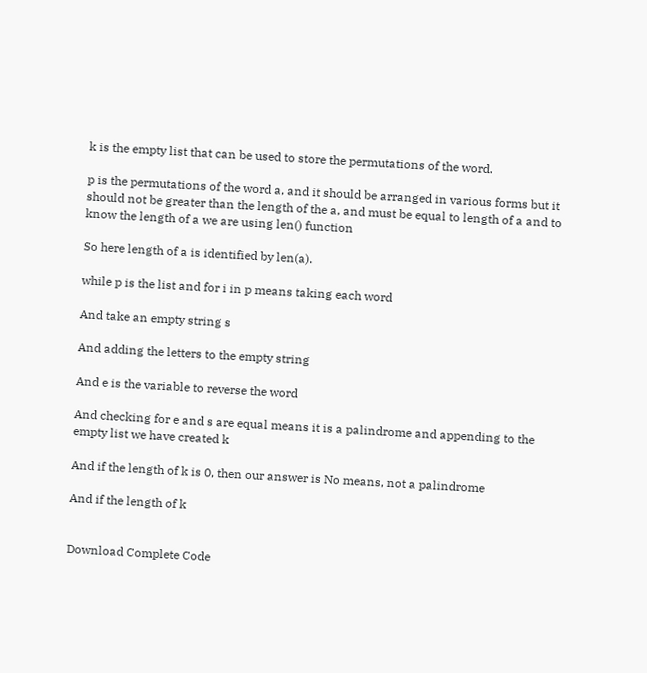k is the empty list that can be used to store the permutations of the word.

p is the permutations of the word a, and it should be arranged in various forms but it should not be greater than the length of the a, and must be equal to length of a and to know the length of a we are using len() function

So here length of a is identified by len(a).

while p is the list and for i in p means taking each word

And take an empty string s

And adding the letters to the empty string

And e is the variable to reverse the word

And checking for e and s are equal means it is a palindrome and appending to the empty list we have created k

And if the length of k is 0, then our answer is No means, not a palindrome

And if the length of k


Download Complete Code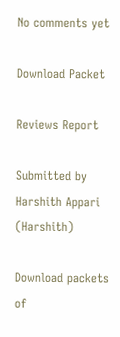No comments yet

Download Packet

Reviews Report

Submitted by Harshith Appari (Harshith)

Download packets of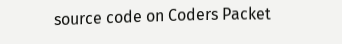source code on Coders Packet